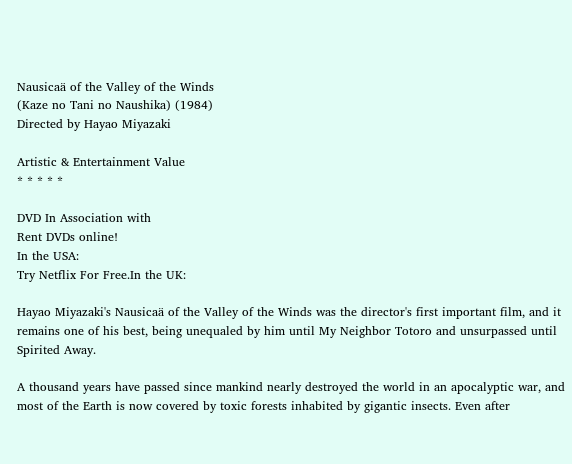Nausicaä of the Valley of the Winds
(Kaze no Tani no Naushika) (1984)
Directed by Hayao Miyazaki

Artistic & Entertainment Value
* * * * *

DVD In Association with
Rent DVDs online!
In the USA:
Try Netflix For Free.In the UK:

Hayao Miyazaki's Nausicaä of the Valley of the Winds was the director's first important film, and it remains one of his best, being unequaled by him until My Neighbor Totoro and unsurpassed until Spirited Away.

A thousand years have passed since mankind nearly destroyed the world in an apocalyptic war, and most of the Earth is now covered by toxic forests inhabited by gigantic insects. Even after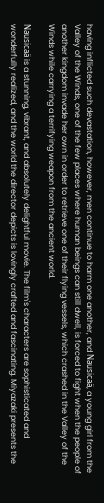having inflicted such devastation, however, men continue to harm one another, and Nausicaä, a young girl from the Valley of the Winds, one of the few places where human beings can still dwell, is forced to fight when the people of another kingdom invade her own in order to retrieve one of their flying vessels, which crashed in the Valley of the Winds while carrying a terrifying weapon from the ancient world.

Nausicaä is a stunning, vibrant, and absolutely delightful movie. The film's characters are sophisticated and wonderfully realized, and the world the director depicts is lovingly crafted and fascinating. Miyazaki presents the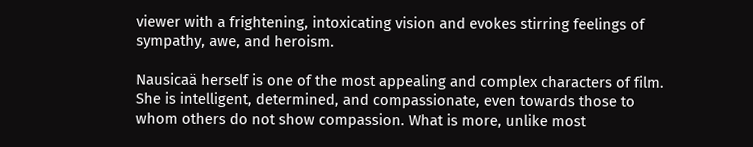viewer with a frightening, intoxicating vision and evokes stirring feelings of sympathy, awe, and heroism.

Nausicaä herself is one of the most appealing and complex characters of film. She is intelligent, determined, and compassionate, even towards those to whom others do not show compassion. What is more, unlike most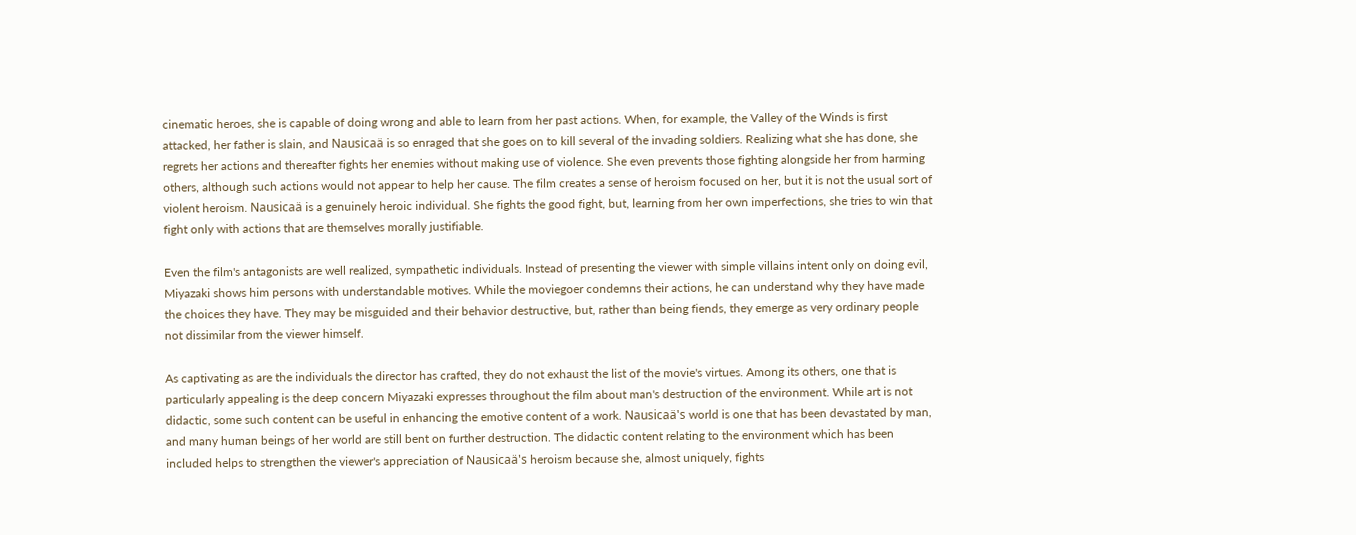cinematic heroes, she is capable of doing wrong and able to learn from her past actions. When, for example, the Valley of the Winds is first attacked, her father is slain, and Nausicaä is so enraged that she goes on to kill several of the invading soldiers. Realizing what she has done, she regrets her actions and thereafter fights her enemies without making use of violence. She even prevents those fighting alongside her from harming others, although such actions would not appear to help her cause. The film creates a sense of heroism focused on her, but it is not the usual sort of violent heroism. Nausicaä is a genuinely heroic individual. She fights the good fight, but, learning from her own imperfections, she tries to win that fight only with actions that are themselves morally justifiable.

Even the film's antagonists are well realized, sympathetic individuals. Instead of presenting the viewer with simple villains intent only on doing evil, Miyazaki shows him persons with understandable motives. While the moviegoer condemns their actions, he can understand why they have made the choices they have. They may be misguided and their behavior destructive, but, rather than being fiends, they emerge as very ordinary people not dissimilar from the viewer himself.

As captivating as are the individuals the director has crafted, they do not exhaust the list of the movie's virtues. Among its others, one that is particularly appealing is the deep concern Miyazaki expresses throughout the film about man's destruction of the environment. While art is not didactic, some such content can be useful in enhancing the emotive content of a work. Nausicaä's world is one that has been devastated by man, and many human beings of her world are still bent on further destruction. The didactic content relating to the environment which has been included helps to strengthen the viewer's appreciation of Nausicaä's heroism because she, almost uniquely, fights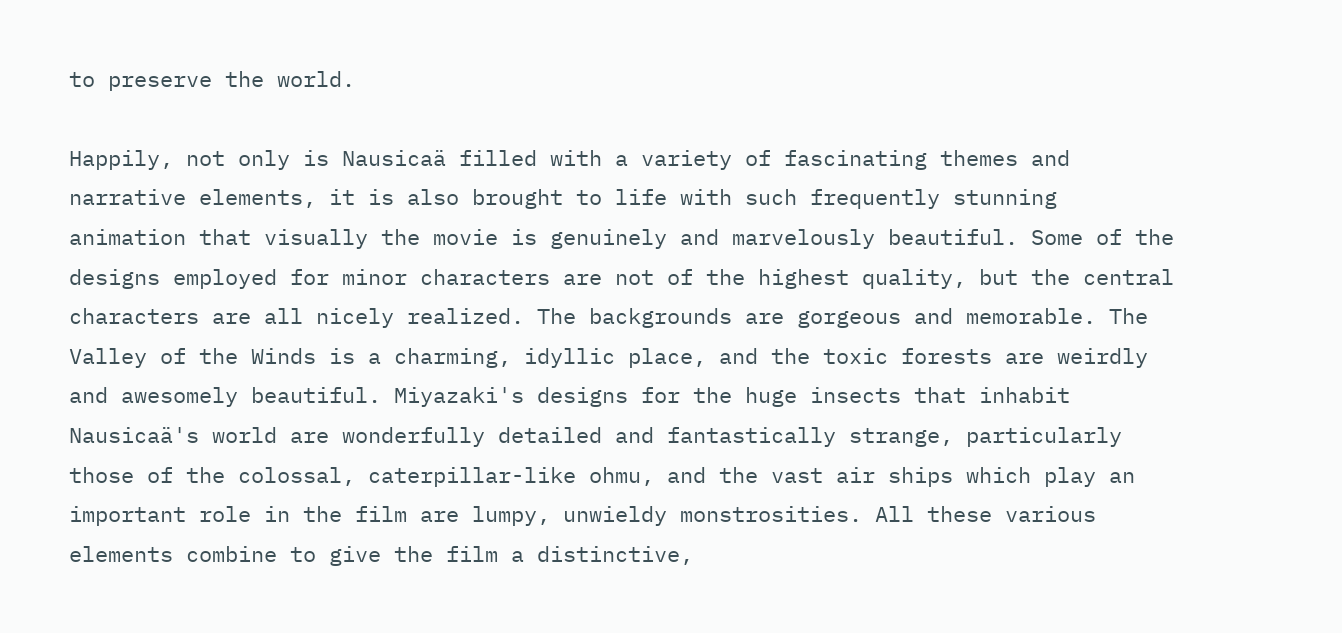to preserve the world.

Happily, not only is Nausicaä filled with a variety of fascinating themes and narrative elements, it is also brought to life with such frequently stunning animation that visually the movie is genuinely and marvelously beautiful. Some of the designs employed for minor characters are not of the highest quality, but the central characters are all nicely realized. The backgrounds are gorgeous and memorable. The Valley of the Winds is a charming, idyllic place, and the toxic forests are weirdly and awesomely beautiful. Miyazaki's designs for the huge insects that inhabit Nausicaä's world are wonderfully detailed and fantastically strange, particularly those of the colossal, caterpillar-like ohmu, and the vast air ships which play an important role in the film are lumpy, unwieldy monstrosities. All these various elements combine to give the film a distinctive,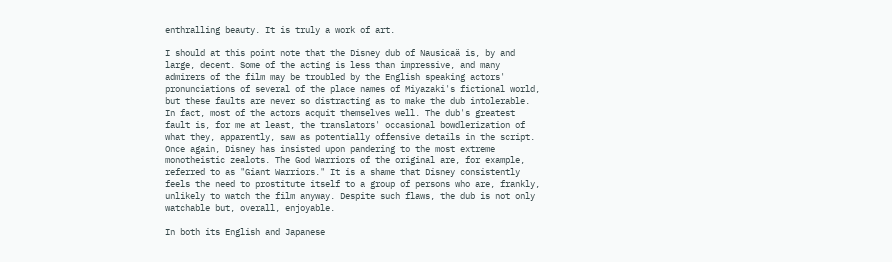enthralling beauty. It is truly a work of art.

I should at this point note that the Disney dub of Nausicaä is, by and large, decent. Some of the acting is less than impressive, and many admirers of the film may be troubled by the English speaking actors' pronunciations of several of the place names of Miyazaki's fictional world, but these faults are never so distracting as to make the dub intolerable. In fact, most of the actors acquit themselves well. The dub's greatest fault is, for me at least, the translators' occasional bowdlerization of what they, apparently, saw as potentially offensive details in the script. Once again, Disney has insisted upon pandering to the most extreme monotheistic zealots. The God Warriors of the original are, for example, referred to as "Giant Warriors." It is a shame that Disney consistently feels the need to prostitute itself to a group of persons who are, frankly, unlikely to watch the film anyway. Despite such flaws, the dub is not only watchable but, overall, enjoyable.

In both its English and Japanese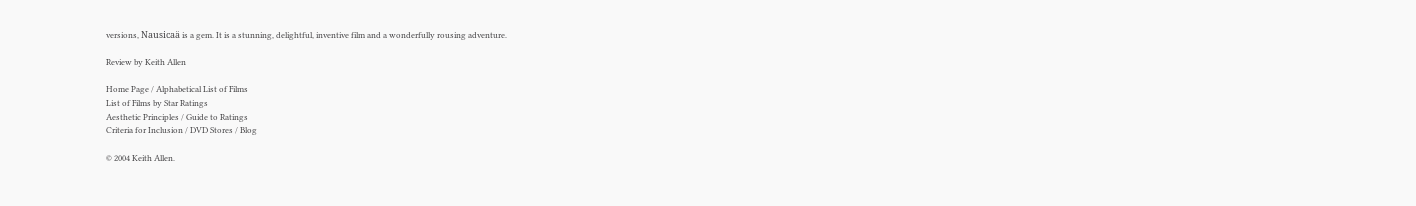versions, Nausicaä is a gem. It is a stunning, delightful, inventive film and a wonderfully rousing adventure.

Review by Keith Allen

Home Page / Alphabetical List of Films
List of Films by Star Ratings
Aesthetic Principles / Guide to Ratings
Criteria for Inclusion / DVD Stores / Blog

© 2004 Keith Allen.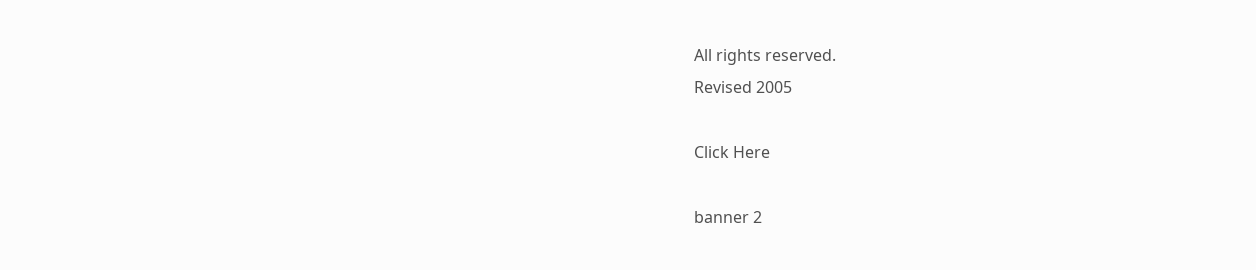All rights reserved.
Revised 2005

Click Here

banner 2